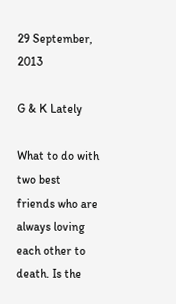29 September, 2013

G & K Lately

What to do with two best friends who are always loving each other to death. Is the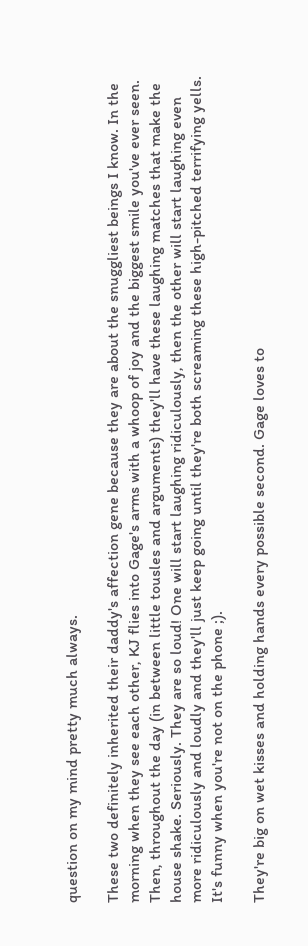question on my mind pretty much always.

These two definitely inherited their daddy's affection gene because they are about the snuggliest beings I know. In the morning when they see each other, KJ flies into Gage's arms with a whoop of joy and the biggest smile you've ever seen. Then, throughout the day (in between little tousles and arguments) they'll have these laughing matches that make the house shake. Seriously. They are so loud! One will start laughing ridiculously, then the other will start laughing even more ridiculously and loudly and they'll just keep going until they're both screaming these high-pitched terrifying yells. It's funny when you're not on the phone ;).

They're big on wet kisses and holding hands every possible second. Gage loves to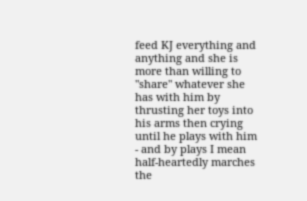feed KJ everything and anything and she is more than willing to "share" whatever she has with him by thrusting her toys into his arms then crying until he plays with him - and by plays I mean half-heartedly marches the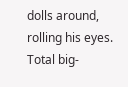dolls around, rolling his eyes. Total big-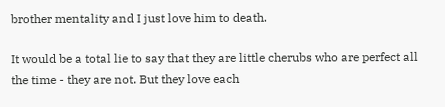brother mentality and I just love him to death.

It would be a total lie to say that they are little cherubs who are perfect all the time - they are not. But they love each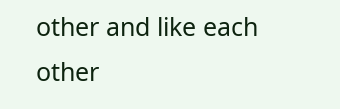other and like each other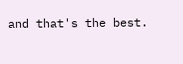and that's the best.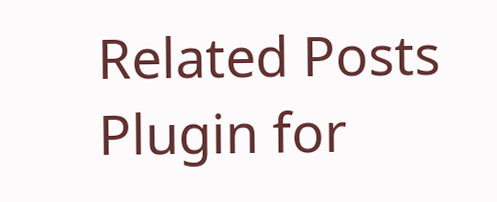Related Posts Plugin for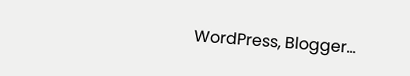WordPress, Blogger...